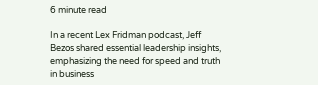6 minute read

In a recent Lex Fridman podcast, Jeff Bezos shared essential leadership insights, emphasizing the need for speed and truth in business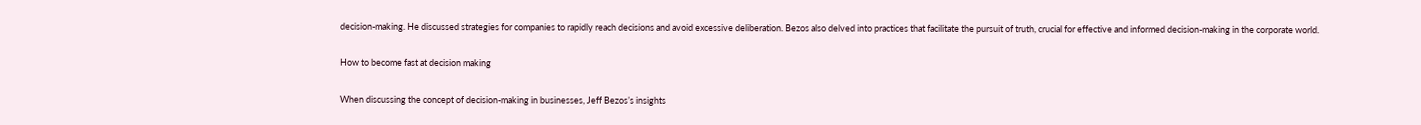decision-making. He discussed strategies for companies to rapidly reach decisions and avoid excessive deliberation. Bezos also delved into practices that facilitate the pursuit of truth, crucial for effective and informed decision-making in the corporate world.

How to become fast at decision making

When discussing the concept of decision-making in businesses, Jeff Bezos’s insights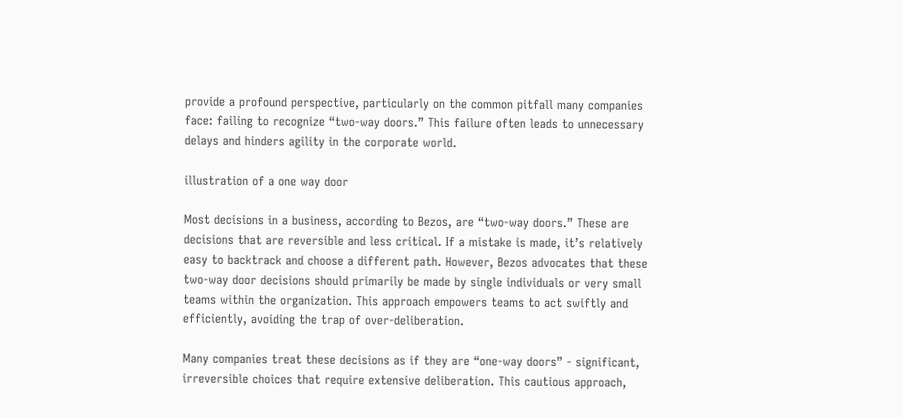provide a profound perspective, particularly on the common pitfall many companies face: failing to recognize “two-way doors.” This failure often leads to unnecessary delays and hinders agility in the corporate world.

illustration of a one way door

Most decisions in a business, according to Bezos, are “two-way doors.” These are decisions that are reversible and less critical. If a mistake is made, it’s relatively easy to backtrack and choose a different path. However, Bezos advocates that these two-way door decisions should primarily be made by single individuals or very small teams within the organization. This approach empowers teams to act swiftly and efficiently, avoiding the trap of over-deliberation.

Many companies treat these decisions as if they are “one-way doors” - significant, irreversible choices that require extensive deliberation. This cautious approach,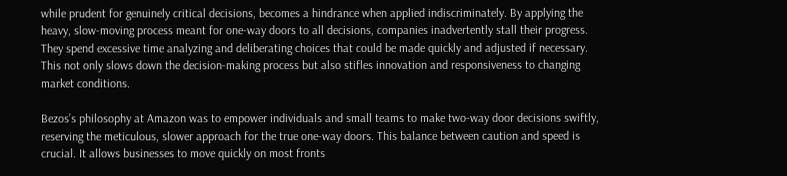while prudent for genuinely critical decisions, becomes a hindrance when applied indiscriminately. By applying the heavy, slow-moving process meant for one-way doors to all decisions, companies inadvertently stall their progress. They spend excessive time analyzing and deliberating choices that could be made quickly and adjusted if necessary. This not only slows down the decision-making process but also stifles innovation and responsiveness to changing market conditions.

Bezos’s philosophy at Amazon was to empower individuals and small teams to make two-way door decisions swiftly, reserving the meticulous, slower approach for the true one-way doors. This balance between caution and speed is crucial. It allows businesses to move quickly on most fronts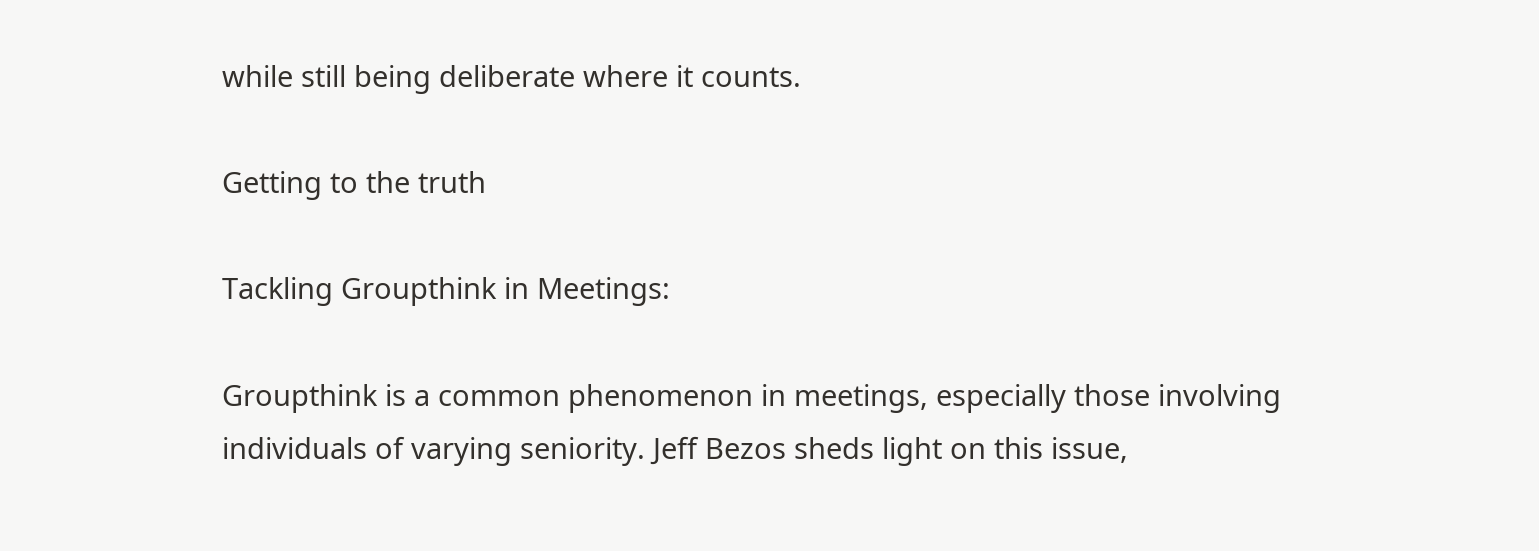while still being deliberate where it counts.

Getting to the truth

Tackling Groupthink in Meetings:

Groupthink is a common phenomenon in meetings, especially those involving individuals of varying seniority. Jeff Bezos sheds light on this issue,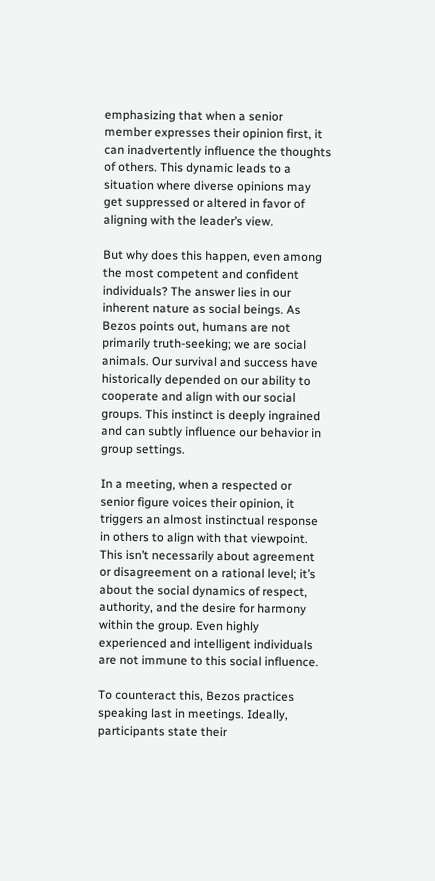emphasizing that when a senior member expresses their opinion first, it can inadvertently influence the thoughts of others. This dynamic leads to a situation where diverse opinions may get suppressed or altered in favor of aligning with the leader’s view.

But why does this happen, even among the most competent and confident individuals? The answer lies in our inherent nature as social beings. As Bezos points out, humans are not primarily truth-seeking; we are social animals. Our survival and success have historically depended on our ability to cooperate and align with our social groups. This instinct is deeply ingrained and can subtly influence our behavior in group settings.

In a meeting, when a respected or senior figure voices their opinion, it triggers an almost instinctual response in others to align with that viewpoint. This isn’t necessarily about agreement or disagreement on a rational level; it’s about the social dynamics of respect, authority, and the desire for harmony within the group. Even highly experienced and intelligent individuals are not immune to this social influence.

To counteract this, Bezos practices speaking last in meetings. Ideally, participants state their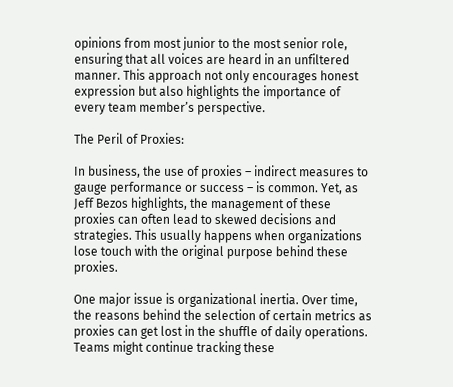opinions from most junior to the most senior role, ensuring that all voices are heard in an unfiltered manner. This approach not only encourages honest expression but also highlights the importance of every team member’s perspective.

The Peril of Proxies:

In business, the use of proxies – indirect measures to gauge performance or success – is common. Yet, as Jeff Bezos highlights, the management of these proxies can often lead to skewed decisions and strategies. This usually happens when organizations lose touch with the original purpose behind these proxies.

One major issue is organizational inertia. Over time, the reasons behind the selection of certain metrics as proxies can get lost in the shuffle of daily operations. Teams might continue tracking these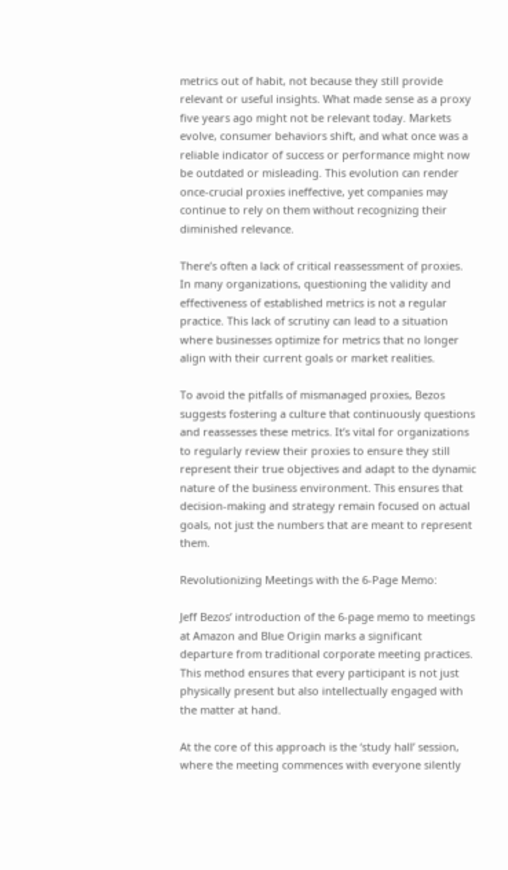metrics out of habit, not because they still provide relevant or useful insights. What made sense as a proxy five years ago might not be relevant today. Markets evolve, consumer behaviors shift, and what once was a reliable indicator of success or performance might now be outdated or misleading. This evolution can render once-crucial proxies ineffective, yet companies may continue to rely on them without recognizing their diminished relevance.

There’s often a lack of critical reassessment of proxies. In many organizations, questioning the validity and effectiveness of established metrics is not a regular practice. This lack of scrutiny can lead to a situation where businesses optimize for metrics that no longer align with their current goals or market realities.

To avoid the pitfalls of mismanaged proxies, Bezos suggests fostering a culture that continuously questions and reassesses these metrics. It’s vital for organizations to regularly review their proxies to ensure they still represent their true objectives and adapt to the dynamic nature of the business environment. This ensures that decision-making and strategy remain focused on actual goals, not just the numbers that are meant to represent them.

Revolutionizing Meetings with the 6-Page Memo:

Jeff Bezos’ introduction of the 6-page memo to meetings at Amazon and Blue Origin marks a significant departure from traditional corporate meeting practices. This method ensures that every participant is not just physically present but also intellectually engaged with the matter at hand.

At the core of this approach is the ‘study hall’ session, where the meeting commences with everyone silently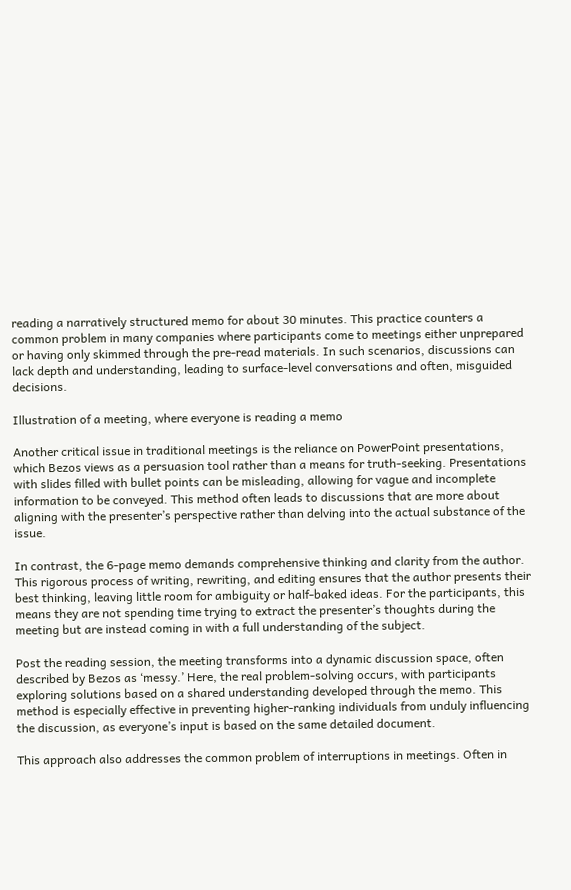reading a narratively structured memo for about 30 minutes. This practice counters a common problem in many companies where participants come to meetings either unprepared or having only skimmed through the pre-read materials. In such scenarios, discussions can lack depth and understanding, leading to surface-level conversations and often, misguided decisions.

Illustration of a meeting, where everyone is reading a memo

Another critical issue in traditional meetings is the reliance on PowerPoint presentations, which Bezos views as a persuasion tool rather than a means for truth-seeking. Presentations with slides filled with bullet points can be misleading, allowing for vague and incomplete information to be conveyed. This method often leads to discussions that are more about aligning with the presenter’s perspective rather than delving into the actual substance of the issue.

In contrast, the 6-page memo demands comprehensive thinking and clarity from the author. This rigorous process of writing, rewriting, and editing ensures that the author presents their best thinking, leaving little room for ambiguity or half-baked ideas. For the participants, this means they are not spending time trying to extract the presenter’s thoughts during the meeting but are instead coming in with a full understanding of the subject.

Post the reading session, the meeting transforms into a dynamic discussion space, often described by Bezos as ‘messy.’ Here, the real problem-solving occurs, with participants exploring solutions based on a shared understanding developed through the memo. This method is especially effective in preventing higher-ranking individuals from unduly influencing the discussion, as everyone’s input is based on the same detailed document.

This approach also addresses the common problem of interruptions in meetings. Often in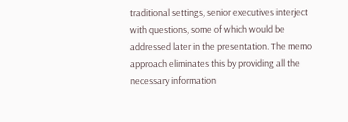traditional settings, senior executives interject with questions, some of which would be addressed later in the presentation. The memo approach eliminates this by providing all the necessary information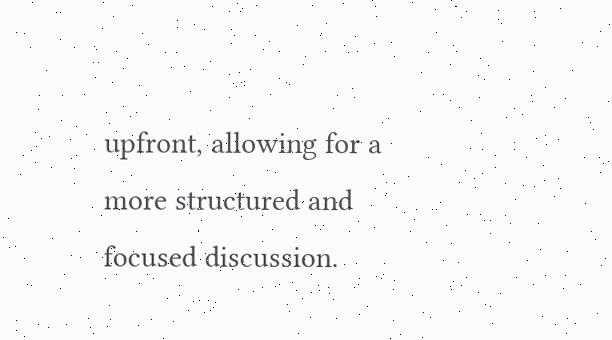upfront, allowing for a more structured and focused discussion.